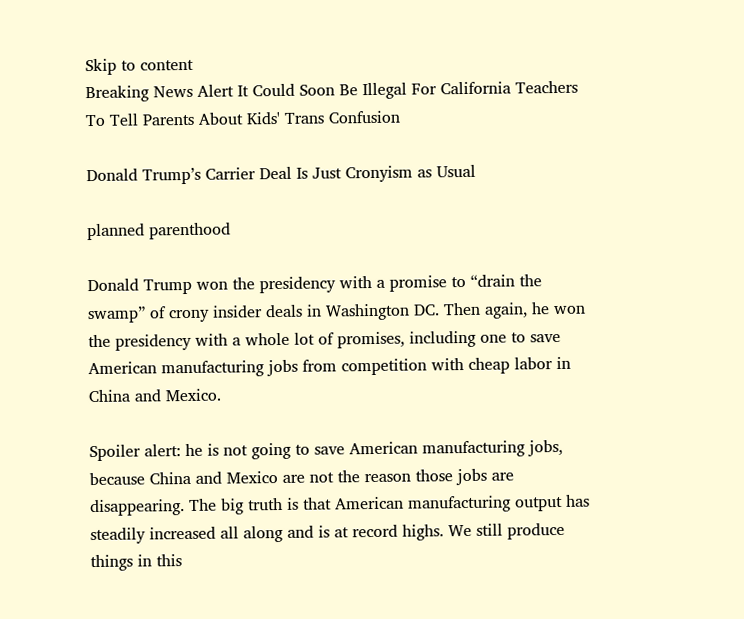Skip to content
Breaking News Alert It Could Soon Be Illegal For California Teachers To Tell Parents About Kids' Trans Confusion

Donald Trump’s Carrier Deal Is Just Cronyism as Usual

planned parenthood

Donald Trump won the presidency with a promise to “drain the swamp” of crony insider deals in Washington DC. Then again, he won the presidency with a whole lot of promises, including one to save American manufacturing jobs from competition with cheap labor in China and Mexico.

Spoiler alert: he is not going to save American manufacturing jobs, because China and Mexico are not the reason those jobs are disappearing. The big truth is that American manufacturing output has steadily increased all along and is at record highs. We still produce things in this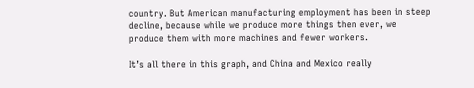country. But American manufacturing employment has been in steep decline, because while we produce more things then ever, we produce them with more machines and fewer workers.

It’s all there in this graph, and China and Mexico really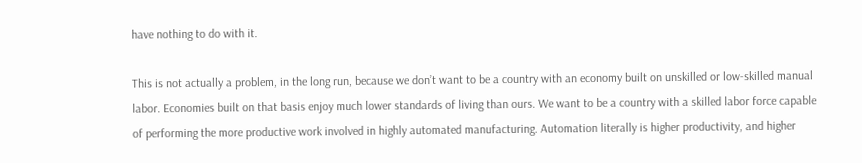have nothing to do with it.

This is not actually a problem, in the long run, because we don’t want to be a country with an economy built on unskilled or low-skilled manual labor. Economies built on that basis enjoy much lower standards of living than ours. We want to be a country with a skilled labor force capable of performing the more productive work involved in highly automated manufacturing. Automation literally is higher productivity, and higher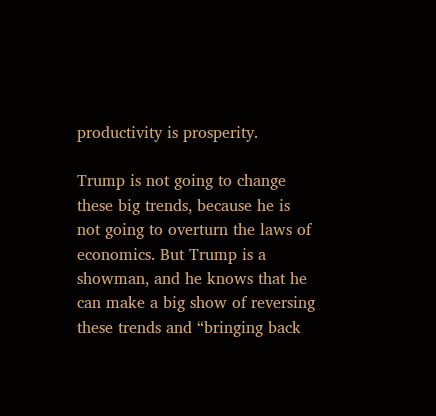productivity is prosperity.

Trump is not going to change these big trends, because he is not going to overturn the laws of economics. But Trump is a showman, and he knows that he can make a big show of reversing these trends and “bringing back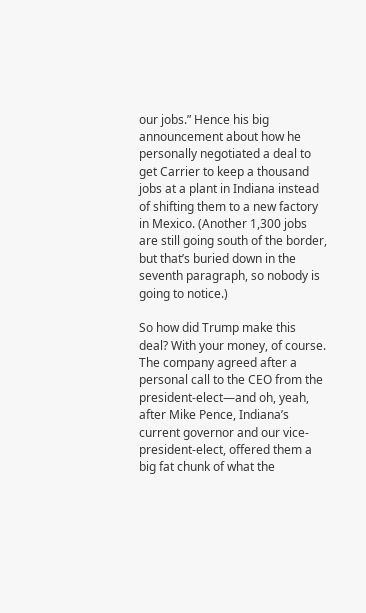our jobs.” Hence his big announcement about how he personally negotiated a deal to get Carrier to keep a thousand jobs at a plant in Indiana instead of shifting them to a new factory in Mexico. (Another 1,300 jobs are still going south of the border, but that’s buried down in the seventh paragraph, so nobody is going to notice.)

So how did Trump make this deal? With your money, of course. The company agreed after a personal call to the CEO from the president-elect—and oh, yeah, after Mike Pence, Indiana’s current governor and our vice-president-elect, offered them a big fat chunk of what the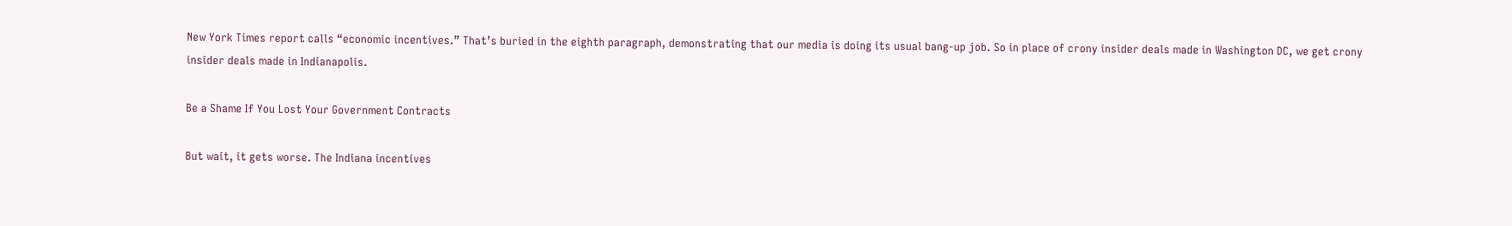New York Times report calls “economic incentives.” That’s buried in the eighth paragraph, demonstrating that our media is doing its usual bang-up job. So in place of crony insider deals made in Washington DC, we get crony insider deals made in Indianapolis.

Be a Shame If You Lost Your Government Contracts

But wait, it gets worse. The Indiana incentives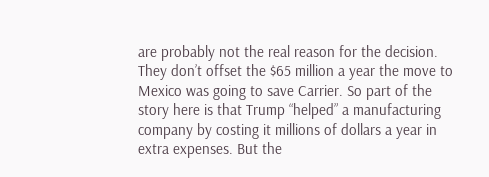are probably not the real reason for the decision. They don’t offset the $65 million a year the move to Mexico was going to save Carrier. So part of the story here is that Trump “helped” a manufacturing company by costing it millions of dollars a year in extra expenses. But the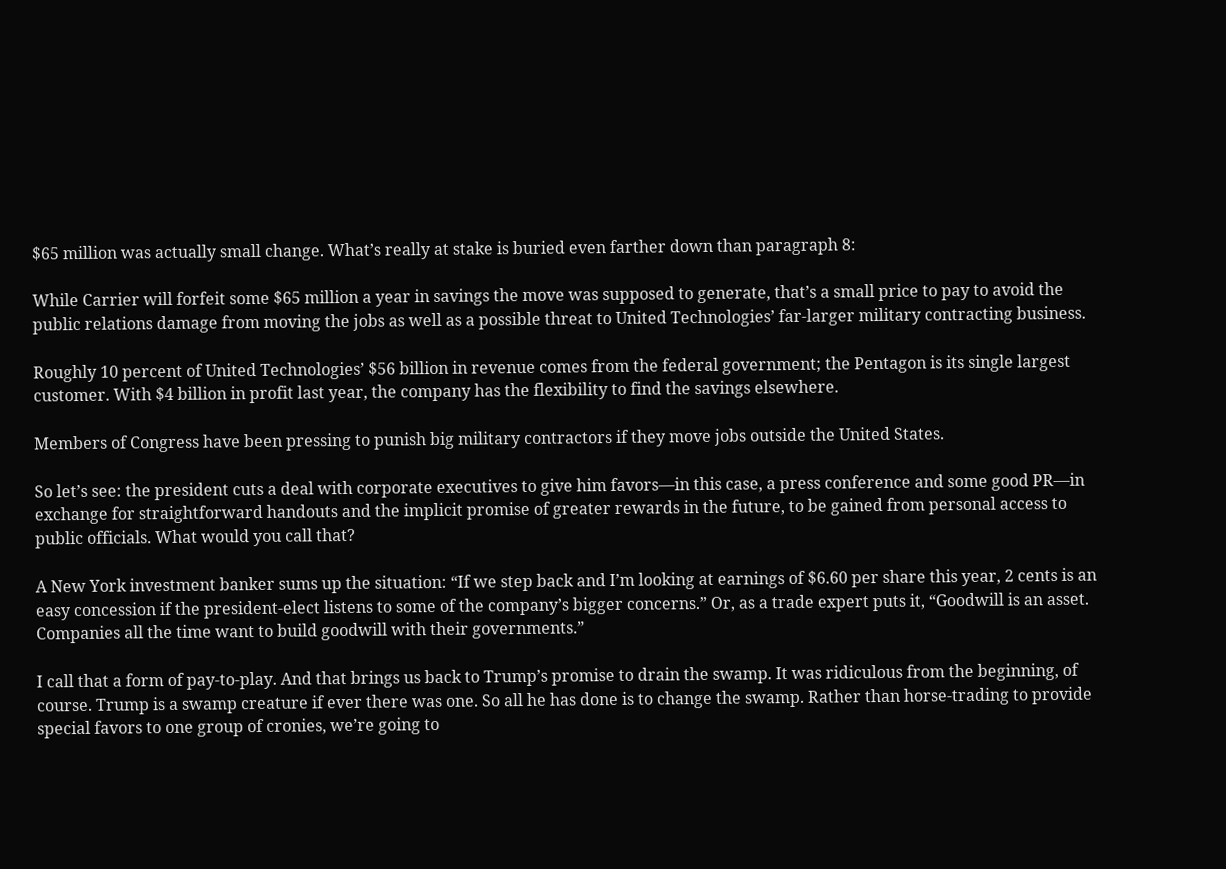$65 million was actually small change. What’s really at stake is buried even farther down than paragraph 8:

While Carrier will forfeit some $65 million a year in savings the move was supposed to generate, that’s a small price to pay to avoid the public relations damage from moving the jobs as well as a possible threat to United Technologies’ far-larger military contracting business.

Roughly 10 percent of United Technologies’ $56 billion in revenue comes from the federal government; the Pentagon is its single largest customer. With $4 billion in profit last year, the company has the flexibility to find the savings elsewhere.

Members of Congress have been pressing to punish big military contractors if they move jobs outside the United States.

So let’s see: the president cuts a deal with corporate executives to give him favors—in this case, a press conference and some good PR—in exchange for straightforward handouts and the implicit promise of greater rewards in the future, to be gained from personal access to public officials. What would you call that?

A New York investment banker sums up the situation: “If we step back and I’m looking at earnings of $6.60 per share this year, 2 cents is an easy concession if the president-elect listens to some of the company’s bigger concerns.” Or, as a trade expert puts it, “Goodwill is an asset. Companies all the time want to build goodwill with their governments.”

I call that a form of pay-to-play. And that brings us back to Trump’s promise to drain the swamp. It was ridiculous from the beginning, of course. Trump is a swamp creature if ever there was one. So all he has done is to change the swamp. Rather than horse-trading to provide special favors to one group of cronies, we’re going to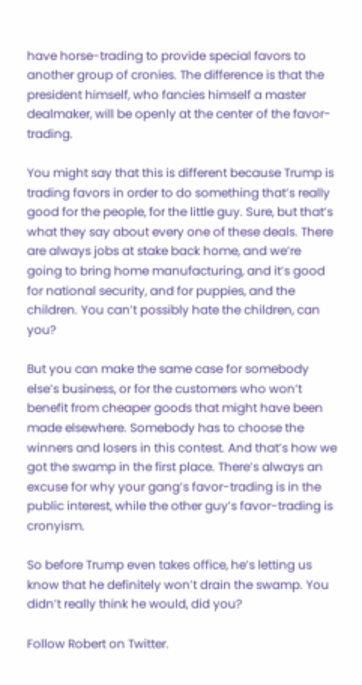have horse-trading to provide special favors to another group of cronies. The difference is that the president himself, who fancies himself a master dealmaker, will be openly at the center of the favor-trading.

You might say that this is different because Trump is trading favors in order to do something that’s really good for the people, for the little guy. Sure, but that’s what they say about every one of these deals. There are always jobs at stake back home, and we’re going to bring home manufacturing, and it’s good for national security, and for puppies, and the children. You can’t possibly hate the children, can you?

But you can make the same case for somebody else’s business, or for the customers who won’t benefit from cheaper goods that might have been made elsewhere. Somebody has to choose the winners and losers in this contest. And that’s how we got the swamp in the first place. There’s always an excuse for why your gang’s favor-trading is in the public interest, while the other guy’s favor-trading is cronyism.

So before Trump even takes office, he’s letting us know that he definitely won’t drain the swamp. You didn’t really think he would, did you?

Follow Robert on Twitter.